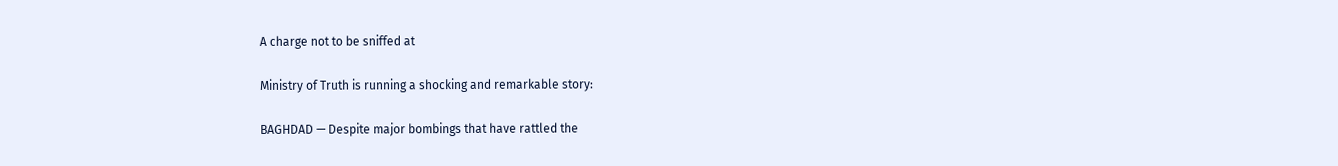A charge not to be sniffed at

Ministry of Truth is running a shocking and remarkable story:

BAGHDAD — Despite major bombings that have rattled the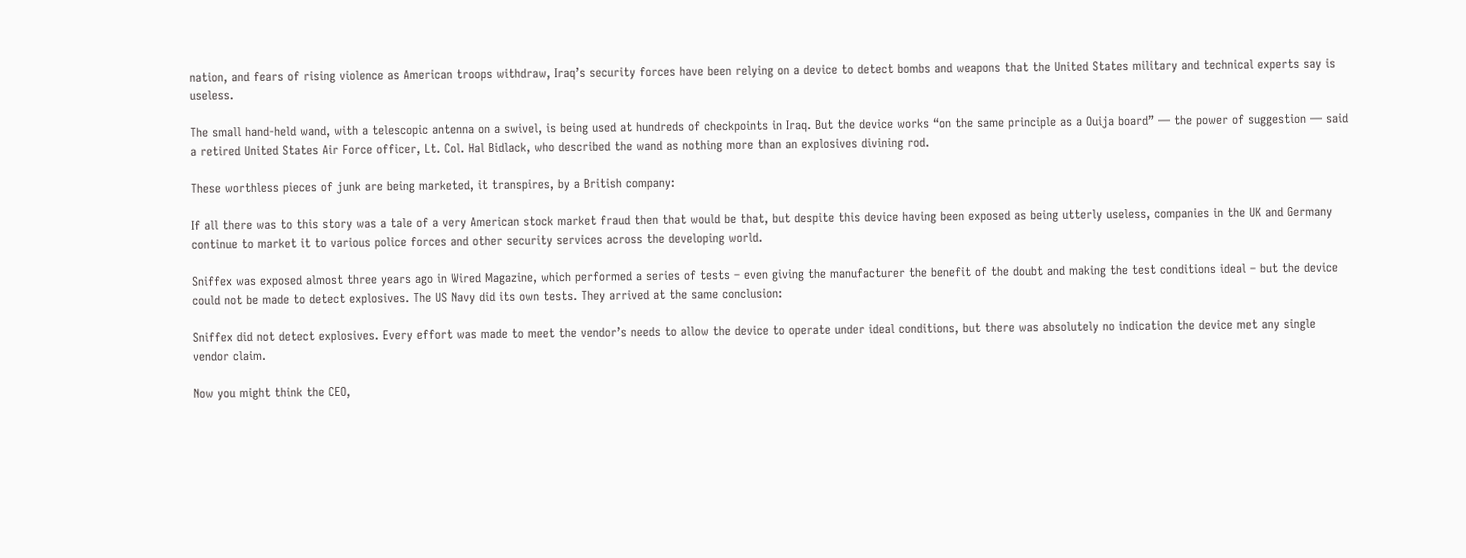nation, and fears of rising violence as American troops withdraw, Iraq’s security forces have been relying on a device to detect bombs and weapons that the United States military and technical experts say is useless.

The small hand-held wand, with a telescopic antenna on a swivel, is being used at hundreds of checkpoints in Iraq. But the device works “on the same principle as a Ouija board” — the power of suggestion — said a retired United States Air Force officer, Lt. Col. Hal Bidlack, who described the wand as nothing more than an explosives divining rod.

These worthless pieces of junk are being marketed, it transpires, by a British company:

If all there was to this story was a tale of a very American stock market fraud then that would be that, but despite this device having been exposed as being utterly useless, companies in the UK and Germany continue to market it to various police forces and other security services across the developing world.

Sniffex was exposed almost three years ago in Wired Magazine, which performed a series of tests – even giving the manufacturer the benefit of the doubt and making the test conditions ideal – but the device could not be made to detect explosives. The US Navy did its own tests. They arrived at the same conclusion:

Sniffex did not detect explosives. Every effort was made to meet the vendor’s needs to allow the device to operate under ideal conditions, but there was absolutely no indication the device met any single vendor claim.

Now you might think the CEO,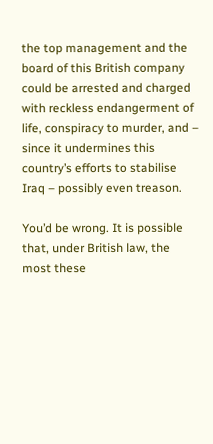the top management and the board of this British company could be arrested and charged with reckless endangerment of life, conspiracy to murder, and – since it undermines this country’s efforts to stabilise Iraq – possibly even treason.

You’d be wrong. It is possible that, under British law, the most these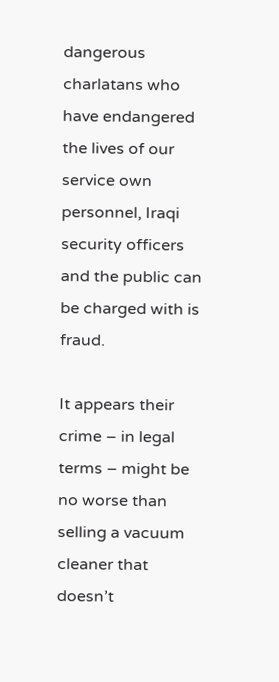dangerous charlatans who have endangered the lives of our service own personnel, Iraqi security officers and the public can be charged with is fraud.

It appears their crime – in legal terms – might be no worse than selling a vacuum cleaner that doesn’t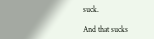suck.

And that sucks